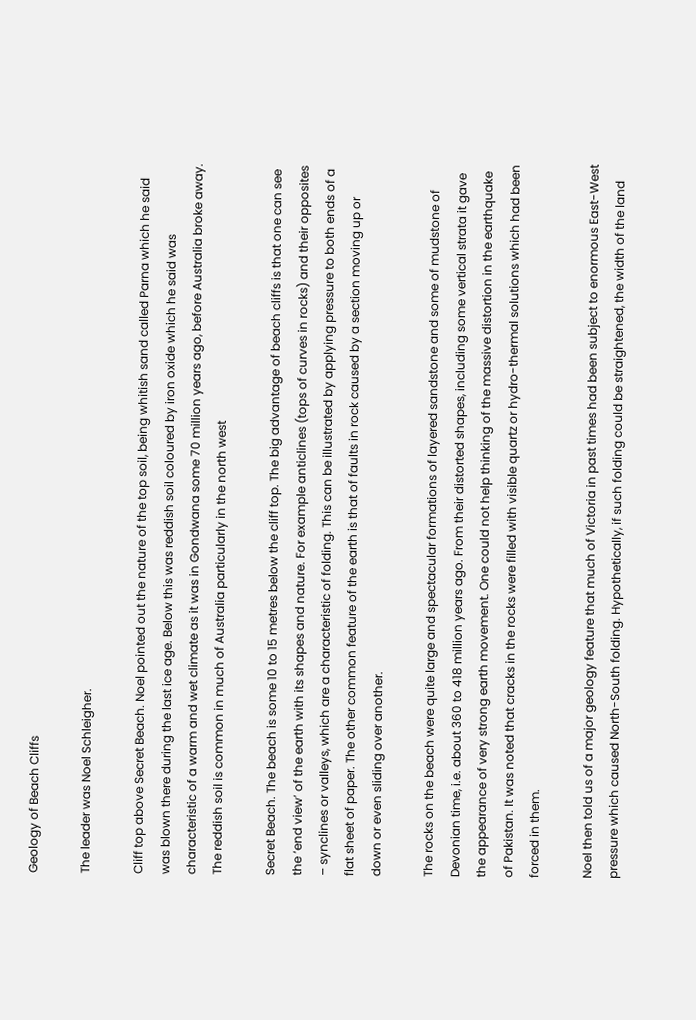Geology of Beach Cliffs

The leader was Noel Schleigher.

Cliff top above Secret Beach. Noel pointed out the nature of the top soil, being whitish sand called Parna which he said was blown there during the last ice age. Below this was reddish soil coloured by iron oxide which he said was characteristic of a warm and wet climate as it was in Gondwana some 70 million years ago, before Australia broke away. The reddish soil is common in much of Australia particularly in the north west

Secret Beach. The beach is some 10 to 15 metres below the cliff top. The big advantage of beach cliffs is that one can see the ‘end view’ of the earth with its shapes and nature. For example anticlines (tops of curves in rocks) and their opposites – synclines or valleys, which are a characteristic of folding. This can be illustrated by applying pressure to both ends of a flat sheet of paper. The other common feature of the earth is that of faults in rock caused by a section moving up or down or even sliding over another.

The rocks on the beach were quite large and spectacular formations of layered sandstone and some of mudstone of Devonian time, i.e. about 360 to 418 million years ago. From their distorted shapes, including some vertical strata it gave the appearance of very strong earth movement. One could not help thinking of the massive distortion in the earthquake of Pakistan. It was noted that cracks in the rocks were filled with visible quartz or hydro-thermal solutions which had been forced in them.

Noel then told us of a major geology feature that much of Victoria in past times had been subject to enormous East-West pressure which caused North-South folding. Hypothetically, if such folding could be straightened, the width of the land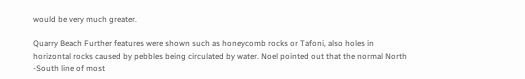would be very much greater.

Quarry Beach Further features were shown such as honeycomb rocks or Tafoni, also holes in horizontal rocks caused by pebbles being circulated by water. Noel pointed out that the normal North -South line of most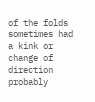of the folds sometimes had a kink or change of direction probably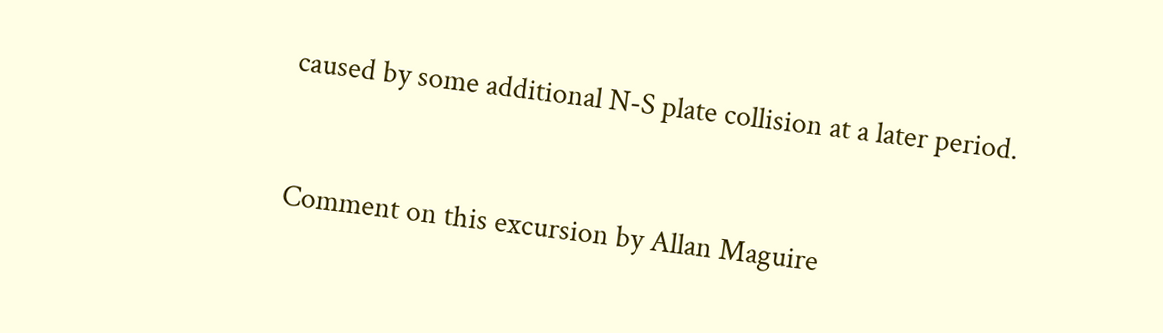caused by some additional N-S plate collision at a later period.


Comment on this excursion by Allan Maguire